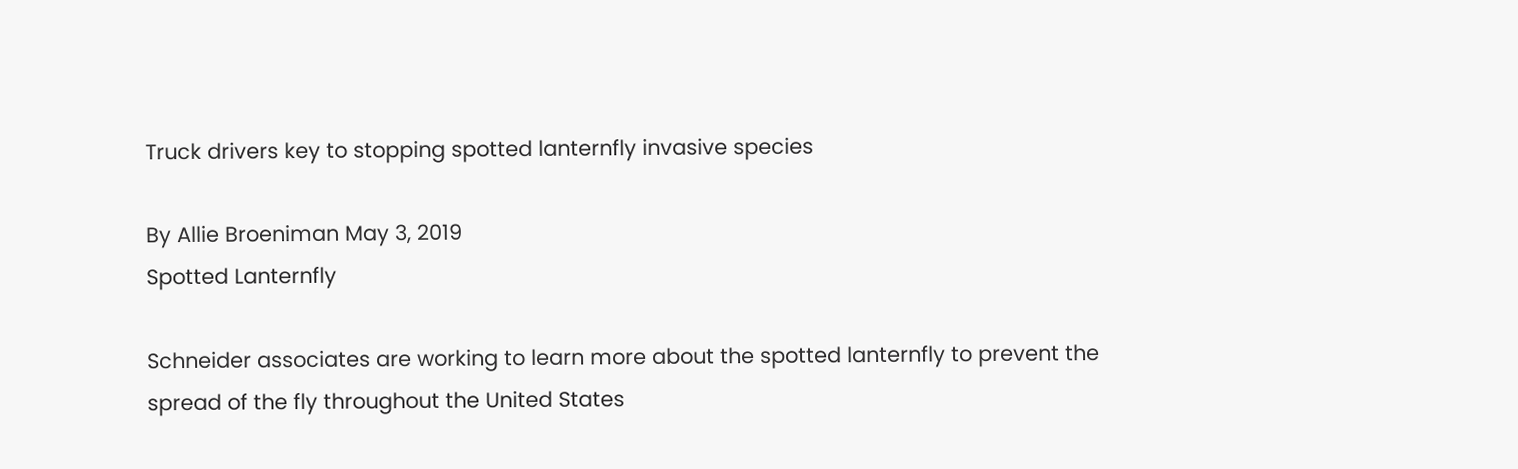Truck drivers key to stopping spotted lanternfly invasive species

By Allie Broeniman May 3, 2019
Spotted Lanternfly

Schneider associates are working to learn more about the spotted lanternfly to prevent the spread of the fly throughout the United States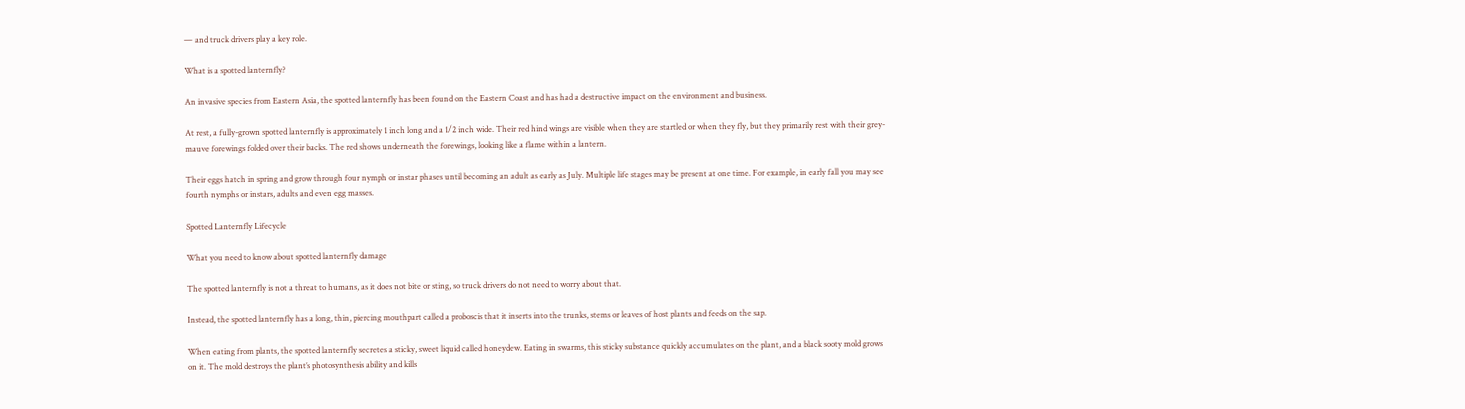— and truck drivers play a key role.

What is a spotted lanternfly?

An invasive species from Eastern Asia, the spotted lanternfly has been found on the Eastern Coast and has had a destructive impact on the environment and business.

At rest, a fully-grown spotted lanternfly is approximately 1 inch long and a 1/2 inch wide. Their red hind wings are visible when they are startled or when they fly, but they primarily rest with their grey-mauve forewings folded over their backs. The red shows underneath the forewings, looking like a flame within a lantern.

Their eggs hatch in spring and grow through four nymph or instar phases until becoming an adult as early as July. Multiple life stages may be present at one time. For example, in early fall you may see fourth nymphs or instars, adults and even egg masses.

Spotted Lanternfly Lifecycle

What you need to know about spotted lanternfly damage

The spotted lanternfly is not a threat to humans, as it does not bite or sting, so truck drivers do not need to worry about that.

Instead, the spotted lanternfly has a long, thin, piercing mouthpart called a proboscis that it inserts into the trunks, stems or leaves of host plants and feeds on the sap.

When eating from plants, the spotted lanternfly secretes a sticky, sweet liquid called honeydew. Eating in swarms, this sticky substance quickly accumulates on the plant, and a black sooty mold grows on it. The mold destroys the plant’s photosynthesis ability and kills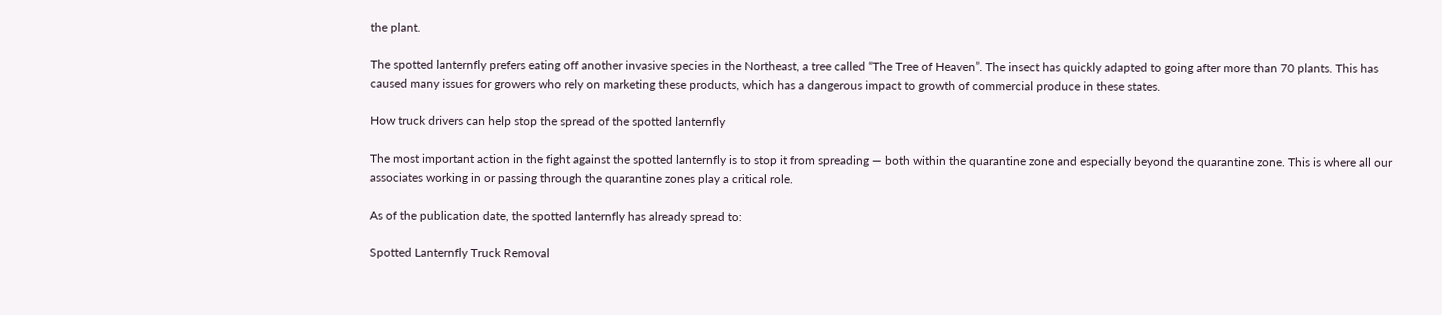the plant.

The spotted lanternfly prefers eating off another invasive species in the Northeast, a tree called “The Tree of Heaven”. The insect has quickly adapted to going after more than 70 plants. This has caused many issues for growers who rely on marketing these products, which has a dangerous impact to growth of commercial produce in these states.

How truck drivers can help stop the spread of the spotted lanternfly

The most important action in the fight against the spotted lanternfly is to stop it from spreading — both within the quarantine zone and especially beyond the quarantine zone. This is where all our associates working in or passing through the quarantine zones play a critical role.

As of the publication date, the spotted lanternfly has already spread to:

Spotted Lanternfly Truck Removal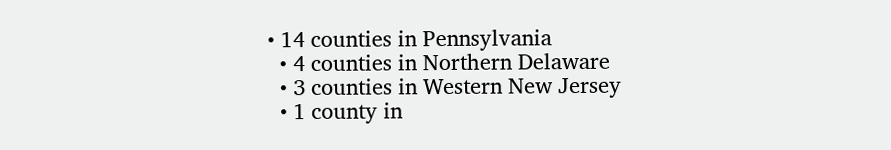• 14 counties in Pennsylvania
  • 4 counties in Northern Delaware
  • 3 counties in Western New Jersey
  • 1 county in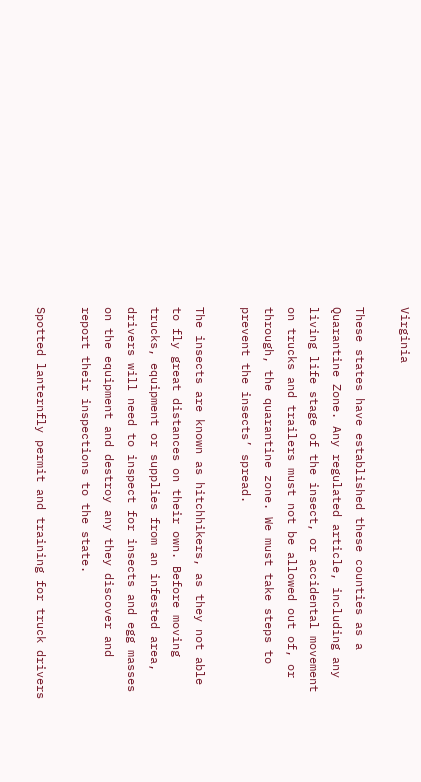Virginia

These states have established these counties as a Quarantine Zone. Any regulated article, including any living life stage of the insect, or accidental movement on trucks and trailers must not be allowed out of, or through, the quarantine zone. We must take steps to prevent the insects’ spread.

The insects are known as hitchhikers, as they not able to fly great distances on their own. Before moving trucks, equipment or supplies from an infested area, drivers will need to inspect for insects and egg masses on the equipment and destroy any they discover and report their inspections to the state.

Spotted lanternfly permit and training for truck drivers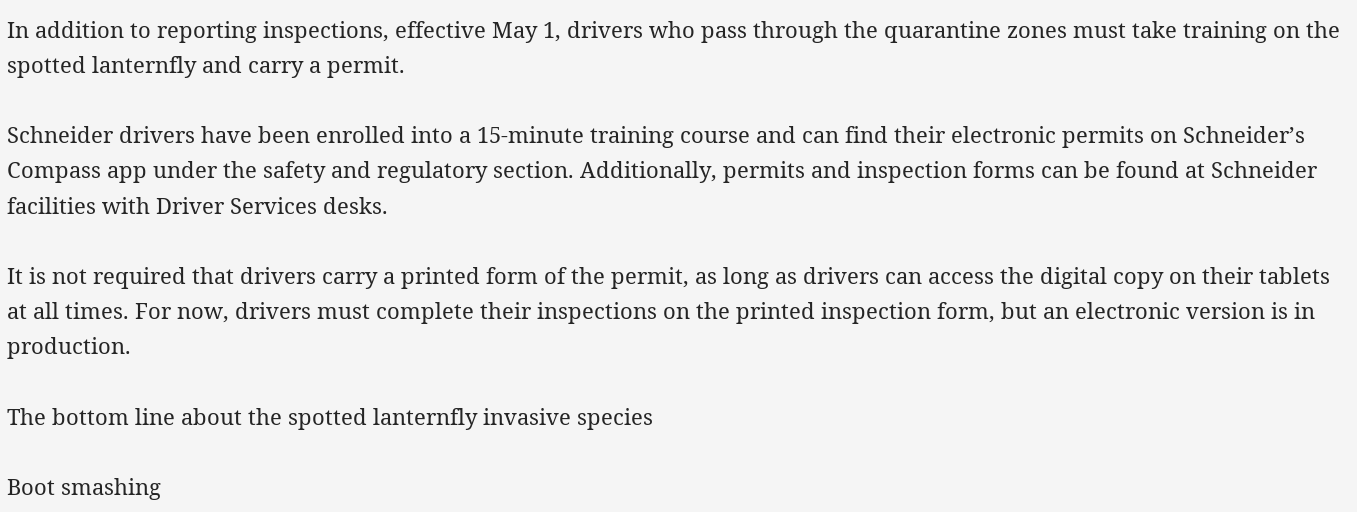In addition to reporting inspections, effective May 1, drivers who pass through the quarantine zones must take training on the spotted lanternfly and carry a permit.

Schneider drivers have been enrolled into a 15-minute training course and can find their electronic permits on Schneider’s Compass app under the safety and regulatory section. Additionally, permits and inspection forms can be found at Schneider facilities with Driver Services desks.

It is not required that drivers carry a printed form of the permit, as long as drivers can access the digital copy on their tablets at all times. For now, drivers must complete their inspections on the printed inspection form, but an electronic version is in production.

The bottom line about the spotted lanternfly invasive species

Boot smashing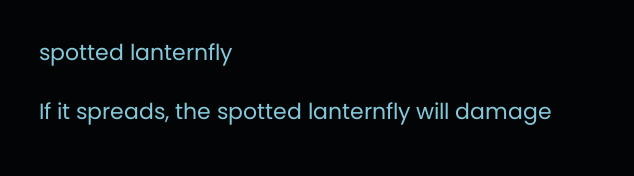spotted lanternfly

If it spreads, the spotted lanternfly will damage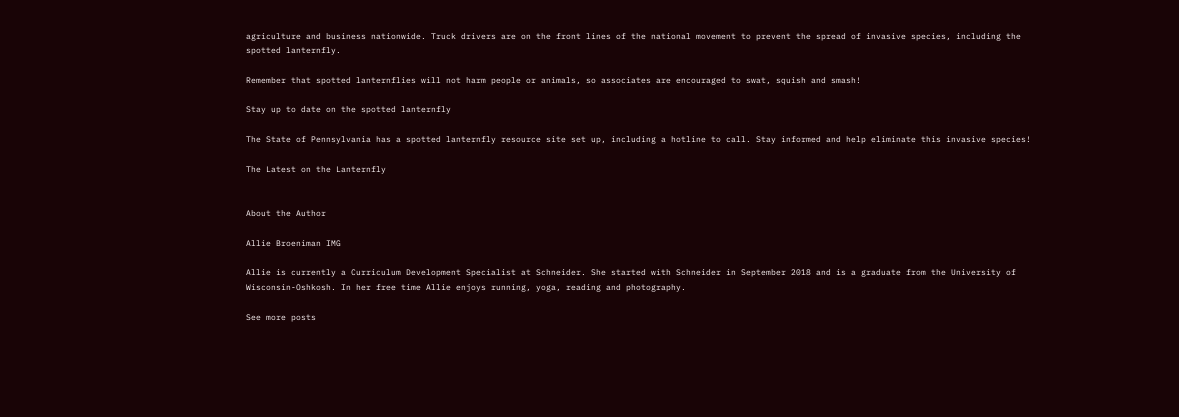agriculture and business nationwide. Truck drivers are on the front lines of the national movement to prevent the spread of invasive species, including the spotted lanternfly.

Remember that spotted lanternflies will not harm people or animals, so associates are encouraged to swat, squish and smash!

Stay up to date on the spotted lanternfly

The State of Pennsylvania has a spotted lanternfly resource site set up, including a hotline to call. Stay informed and help eliminate this invasive species!

The Latest on the Lanternfly


About the Author

Allie Broeniman IMG

Allie is currently a Curriculum Development Specialist at Schneider. She started with Schneider in September 2018 and is a graduate from the University of Wisconsin-Oshkosh. In her free time Allie enjoys running, yoga, reading and photography.

See more posts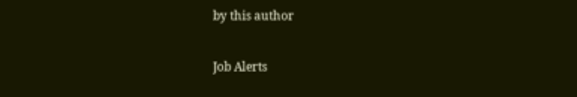by this author

Job Alerts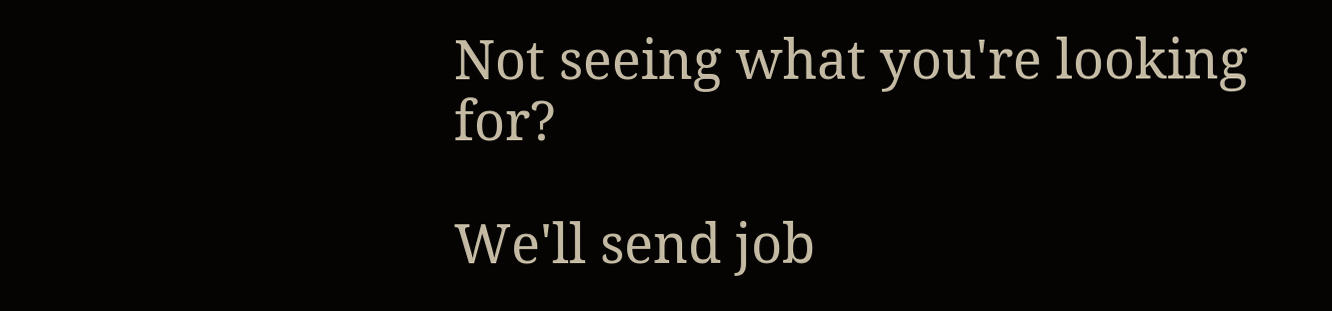Not seeing what you're looking for?

We'll send job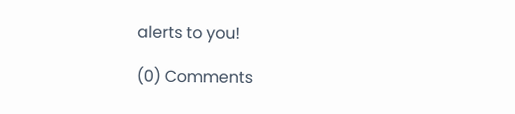alerts to you!

(0) Comments